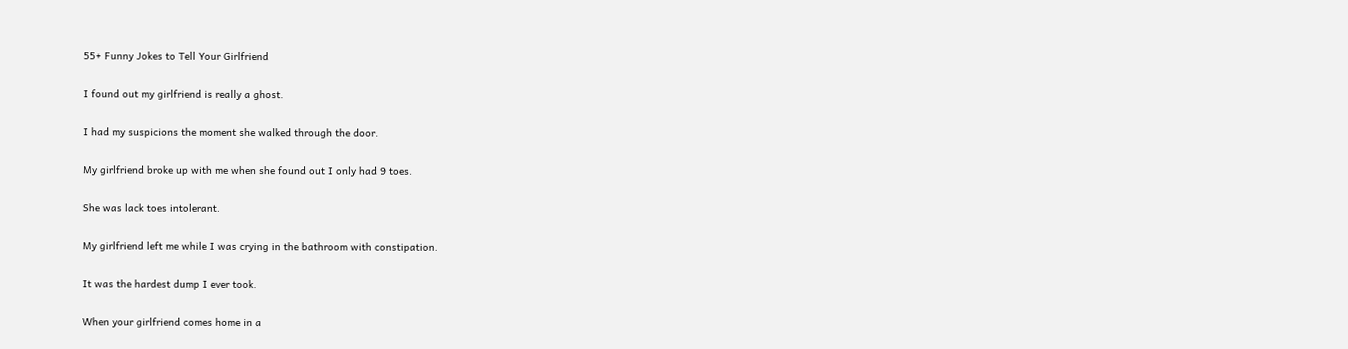55+ Funny Jokes to Tell Your Girlfriend

I found out my girlfriend is really a ghost.

I had my suspicions the moment she walked through the door.

My girlfriend broke up with me when she found out I only had 9 toes.

She was lack toes intolerant.

My girlfriend left me while I was crying in the bathroom with constipation.

It was the hardest dump I ever took.

When your girlfriend comes home in a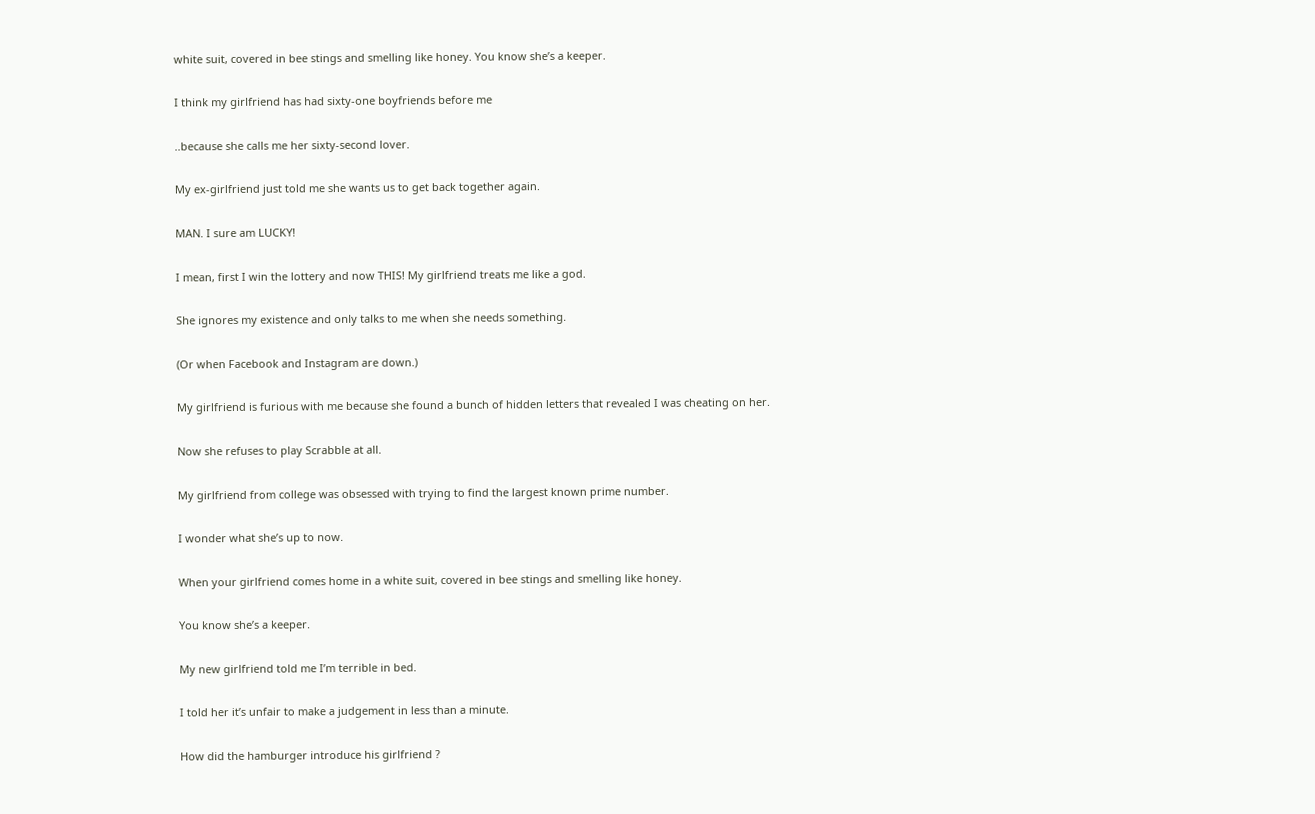white suit, covered in bee stings and smelling like honey. You know she’s a keeper.

I think my girlfriend has had sixty-one boyfriends before me

..because she calls me her sixty-second lover.

My ex-girlfriend just told me she wants us to get back together again.

MAN. I sure am LUCKY!

I mean, first I win the lottery and now THIS! My girlfriend treats me like a god.

She ignores my existence and only talks to me when she needs something.

(Or when Facebook and Instagram are down.)

My girlfriend is furious with me because she found a bunch of hidden letters that revealed I was cheating on her.

Now she refuses to play Scrabble at all.

My girlfriend from college was obsessed with trying to find the largest known prime number.

I wonder what she’s up to now.

When your girlfriend comes home in a white suit, covered in bee stings and smelling like honey.

You know she’s a keeper.

My new girlfriend told me I’m terrible in bed.

I told her it’s unfair to make a judgement in less than a minute.

How did the hamburger introduce his girlfriend ?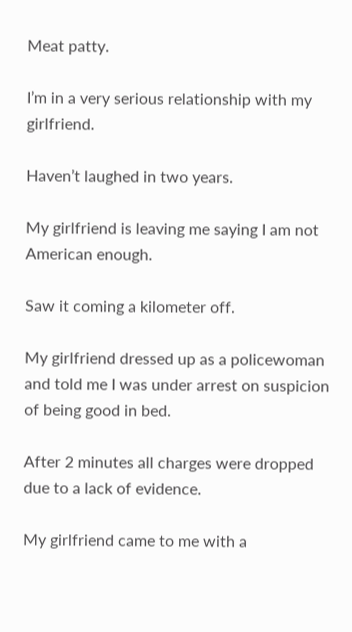Meat patty.

I’m in a very serious relationship with my girlfriend.

Haven’t laughed in two years.

My girlfriend is leaving me saying I am not American enough.

Saw it coming a kilometer off.

My girlfriend dressed up as a policewoman and told me I was under arrest on suspicion of being good in bed.

After 2 minutes all charges were dropped due to a lack of evidence.

My girlfriend came to me with a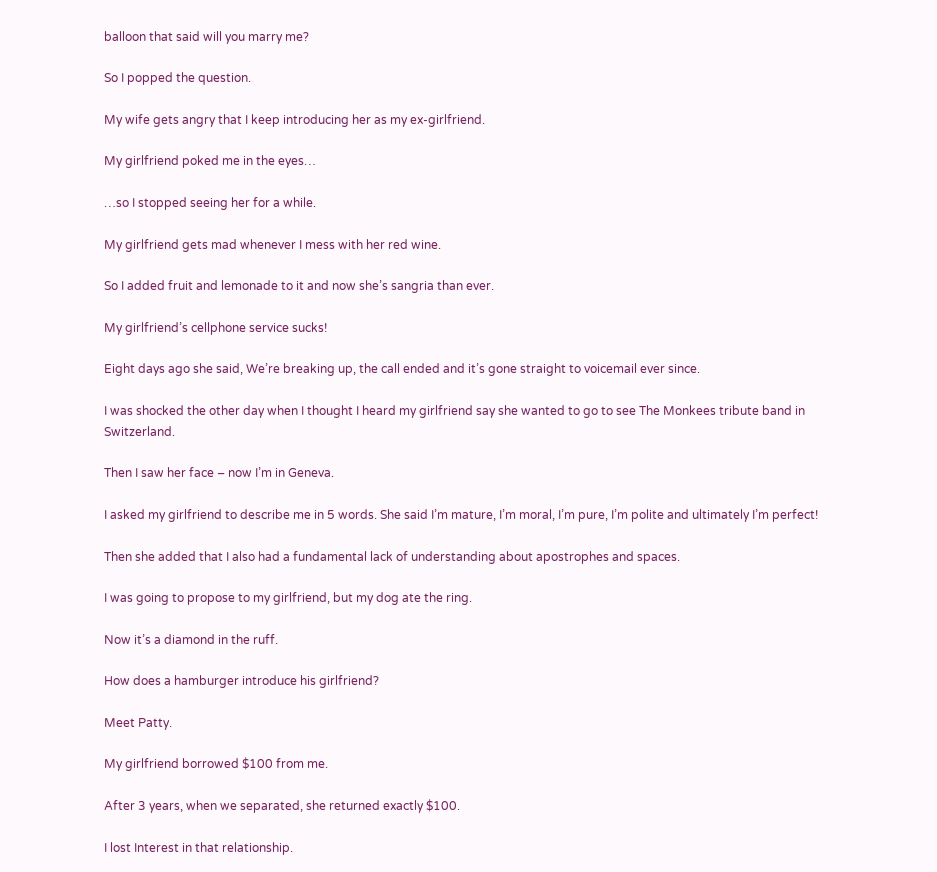balloon that said will you marry me?

So I popped the question.

My wife gets angry that I keep introducing her as my ex-girlfriend.

My girlfriend poked me in the eyes…

…so I stopped seeing her for a while.

My girlfriend gets mad whenever I mess with her red wine.

So I added fruit and lemonade to it and now she’s sangria than ever.

My girlfriend’s cellphone service sucks!

Eight days ago she said, We’re breaking up, the call ended and it’s gone straight to voicemail ever since.

I was shocked the other day when I thought I heard my girlfriend say she wanted to go to see The Monkees tribute band in Switzerland.

Then I saw her face – now I’m in Geneva.

I asked my girlfriend to describe me in 5 words. She said I’m mature, I’m moral, I’m pure, I’m polite and ultimately I’m perfect!

Then she added that I also had a fundamental lack of understanding about apostrophes and spaces.

I was going to propose to my girlfriend, but my dog ate the ring.

Now it’s a diamond in the ruff.

How does a hamburger introduce his girlfriend?

Meet Patty.

My girlfriend borrowed $100 from me.

After 3 years, when we separated, she returned exactly $100.

I lost Interest in that relationship.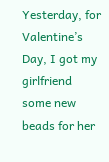Yesterday, for Valentine’s Day, I got my girlfriend some new beads for her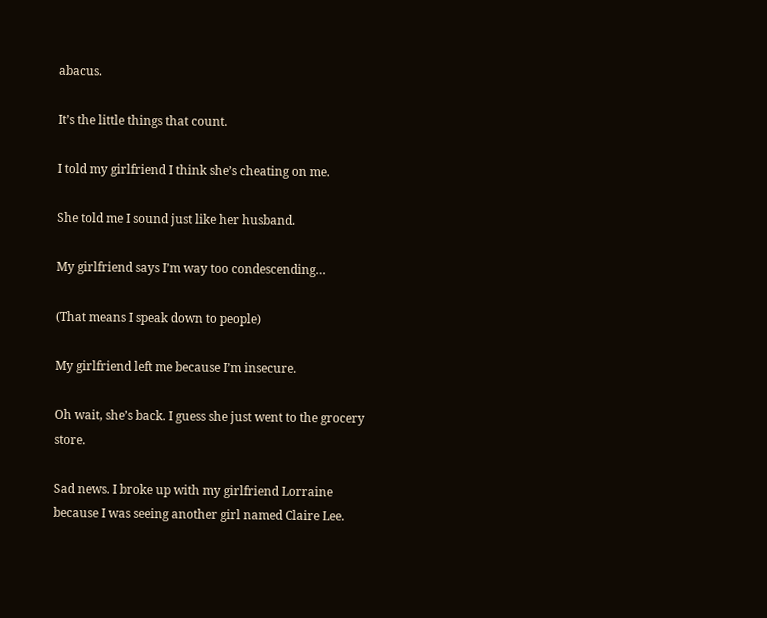abacus.

It’s the little things that count.

I told my girlfriend I think she’s cheating on me.

She told me I sound just like her husband.

My girlfriend says I’m way too condescending…

(That means I speak down to people)

My girlfriend left me because I’m insecure.

Oh wait, she’s back. I guess she just went to the grocery store.

Sad news. I broke up with my girlfriend Lorraine because I was seeing another girl named Claire Lee.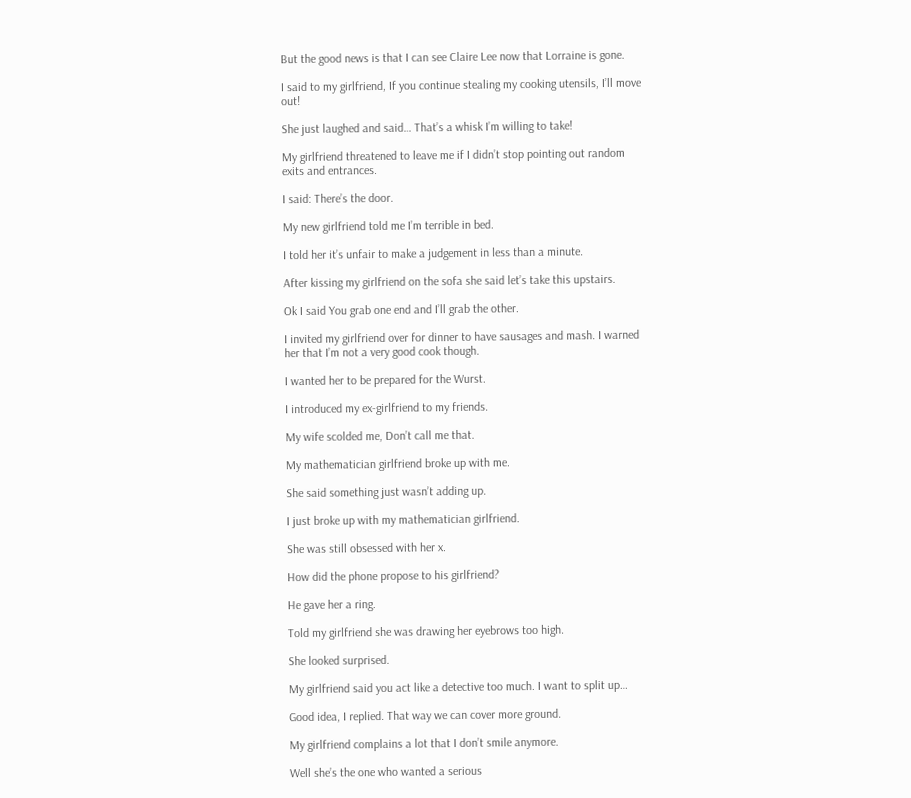But the good news is that I can see Claire Lee now that Lorraine is gone.

I said to my girlfriend, If you continue stealing my cooking utensils, I’ll move out!

She just laughed and said… That’s a whisk I’m willing to take!

My girlfriend threatened to leave me if I didn’t stop pointing out random exits and entrances.

I said: There’s the door.

My new girlfriend told me I’m terrible in bed.

I told her it’s unfair to make a judgement in less than a minute.

After kissing my girlfriend on the sofa she said let’s take this upstairs.

Ok I said You grab one end and I’ll grab the other.

I invited my girlfriend over for dinner to have sausages and mash. I warned her that I’m not a very good cook though.

I wanted her to be prepared for the Wurst.

I introduced my ex-girlfriend to my friends.

My wife scolded me, Don’t call me that.

My mathematician girlfriend broke up with me.

She said something just wasn’t adding up.

I just broke up with my mathematician girlfriend.

She was still obsessed with her x.

How did the phone propose to his girlfriend?

He gave her a ring.

Told my girlfriend she was drawing her eyebrows too high.

She looked surprised.

My girlfriend said you act like a detective too much. I want to split up…

Good idea, I replied. That way we can cover more ground.

My girlfriend complains a lot that I don’t smile anymore.

Well she’s the one who wanted a serious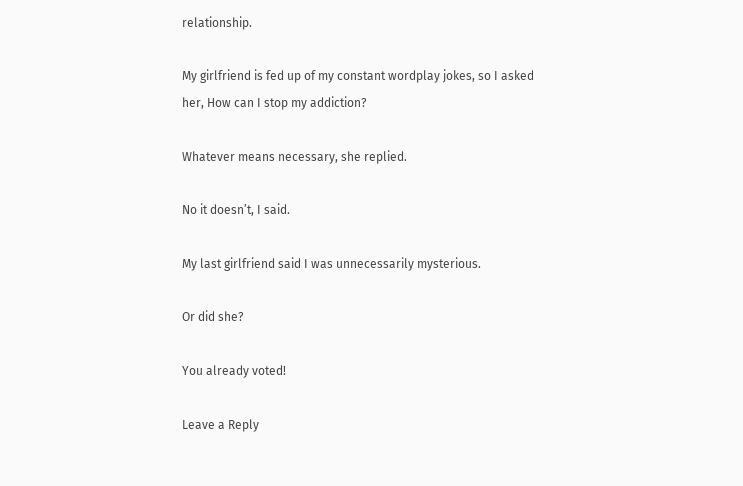relationship.

My girlfriend is fed up of my constant wordplay jokes, so I asked her, How can I stop my addiction?

Whatever means necessary, she replied.

No it doesn’t, I said.

My last girlfriend said I was unnecessarily mysterious.

Or did she?

You already voted!

Leave a Reply